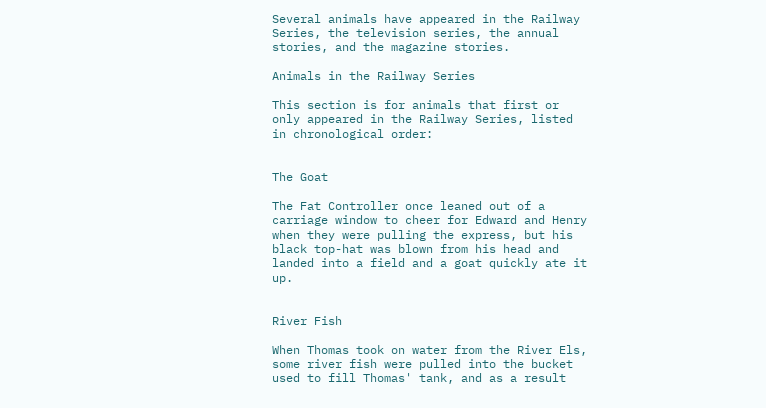Several animals have appeared in the Railway Series, the television series, the annual stories, and the magazine stories.

Animals in the Railway Series

This section is for animals that first or only appeared in the Railway Series, listed in chronological order:


The Goat

The Fat Controller once leaned out of a carriage window to cheer for Edward and Henry when they were pulling the express, but his black top-hat was blown from his head and landed into a field and a goat quickly ate it up.


River Fish

When Thomas took on water from the River Els, some river fish were pulled into the bucket used to fill Thomas' tank, and as a result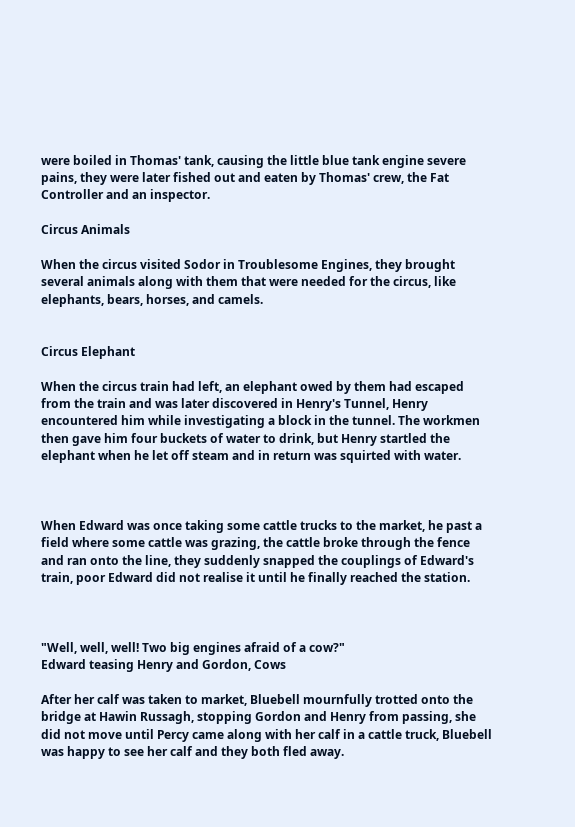were boiled in Thomas' tank, causing the little blue tank engine severe pains, they were later fished out and eaten by Thomas' crew, the Fat Controller and an inspector.

Circus Animals

When the circus visited Sodor in Troublesome Engines, they brought several animals along with them that were needed for the circus, like elephants, bears, horses, and camels.


Circus Elephant

When the circus train had left, an elephant owed by them had escaped from the train and was later discovered in Henry's Tunnel, Henry encountered him while investigating a block in the tunnel. The workmen then gave him four buckets of water to drink, but Henry startled the elephant when he let off steam and in return was squirted with water.



When Edward was once taking some cattle trucks to the market, he past a field where some cattle was grazing, the cattle broke through the fence and ran onto the line, they suddenly snapped the couplings of Edward's train, poor Edward did not realise it until he finally reached the station.



"Well, well, well! Two big engines afraid of a cow?"
Edward teasing Henry and Gordon, Cows

After her calf was taken to market, Bluebell mournfully trotted onto the bridge at Hawin Russagh, stopping Gordon and Henry from passing, she did not move until Percy came along with her calf in a cattle truck, Bluebell was happy to see her calf and they both fled away.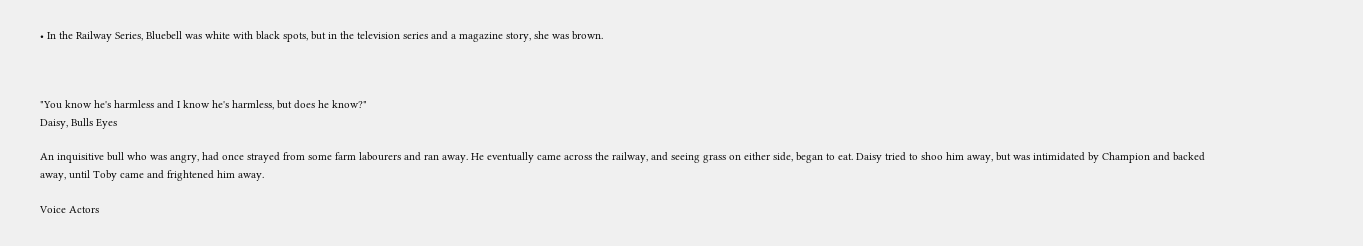• In the Railway Series, Bluebell was white with black spots, but in the television series and a magazine story, she was brown.



"You know he's harmless and I know he's harmless, but does he know?"
Daisy, Bulls Eyes

An inquisitive bull who was angry, had once strayed from some farm labourers and ran away. He eventually came across the railway, and seeing grass on either side, began to eat. Daisy tried to shoo him away, but was intimidated by Champion and backed away, until Toby came and frightened him away.

Voice Actors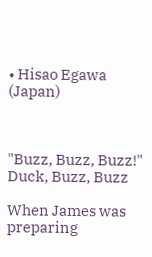• Hisao Egawa (Japan)



"Buzz, Buzz, Buzz!"
Duck, Buzz, Buzz

When James was preparing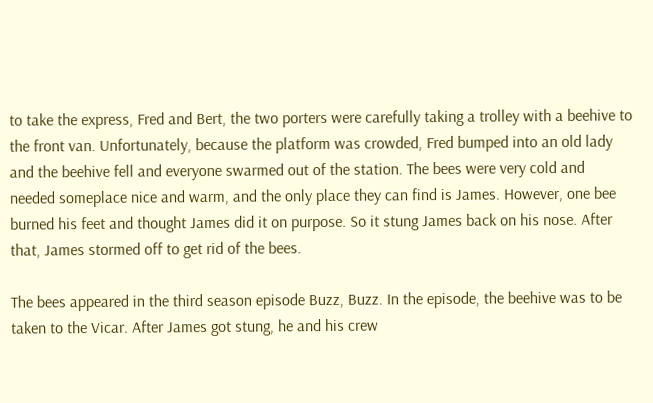to take the express, Fred and Bert, the two porters were carefully taking a trolley with a beehive to the front van. Unfortunately, because the platform was crowded, Fred bumped into an old lady and the beehive fell and everyone swarmed out of the station. The bees were very cold and needed someplace nice and warm, and the only place they can find is James. However, one bee burned his feet and thought James did it on purpose. So it stung James back on his nose. After that, James stormed off to get rid of the bees.

The bees appeared in the third season episode Buzz, Buzz. In the episode, the beehive was to be taken to the Vicar. After James got stung, he and his crew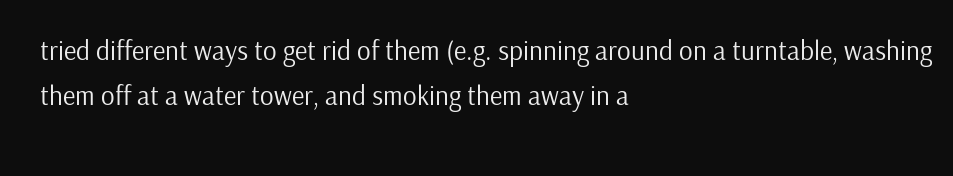tried different ways to get rid of them (e.g. spinning around on a turntable, washing them off at a water tower, and smoking them away in a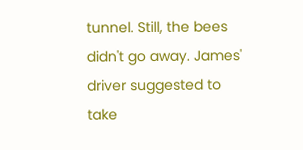tunnel. Still, the bees didn't go away. James' driver suggested to take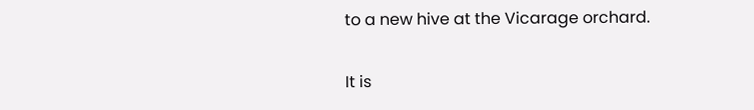to a new hive at the Vicarage orchard.

It is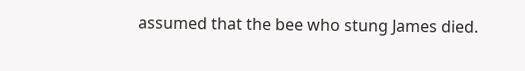assumed that the bee who stung James died.